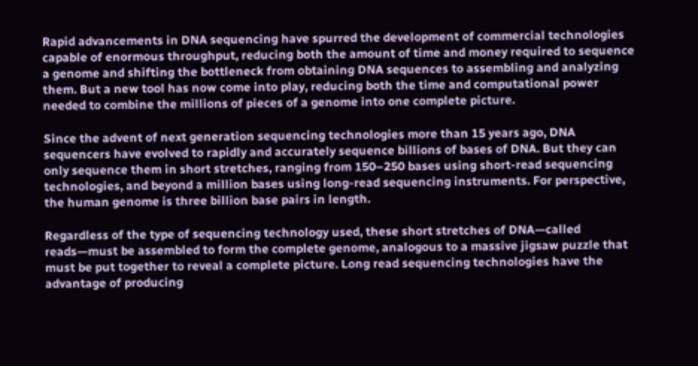Rapid advancements in DNA sequencing have spurred the development of commercial technologies capable of enormous throughput, reducing both the amount of time and money required to sequence a genome and shifting the bottleneck from obtaining DNA sequences to assembling and analyzing them. But a new tool has now come into play, reducing both the time and computational power needed to combine the millions of pieces of a genome into one complete picture.

Since the advent of next generation sequencing technologies more than 15 years ago, DNA sequencers have evolved to rapidly and accurately sequence billions of bases of DNA. But they can only sequence them in short stretches, ranging from 150–250 bases using short-read sequencing technologies, and beyond a million bases using long-read sequencing instruments. For perspective, the human genome is three billion base pairs in length.

Regardless of the type of sequencing technology used, these short stretches of DNA—called reads—must be assembled to form the complete genome, analogous to a massive jigsaw puzzle that must be put together to reveal a complete picture. Long read sequencing technologies have the advantage of producing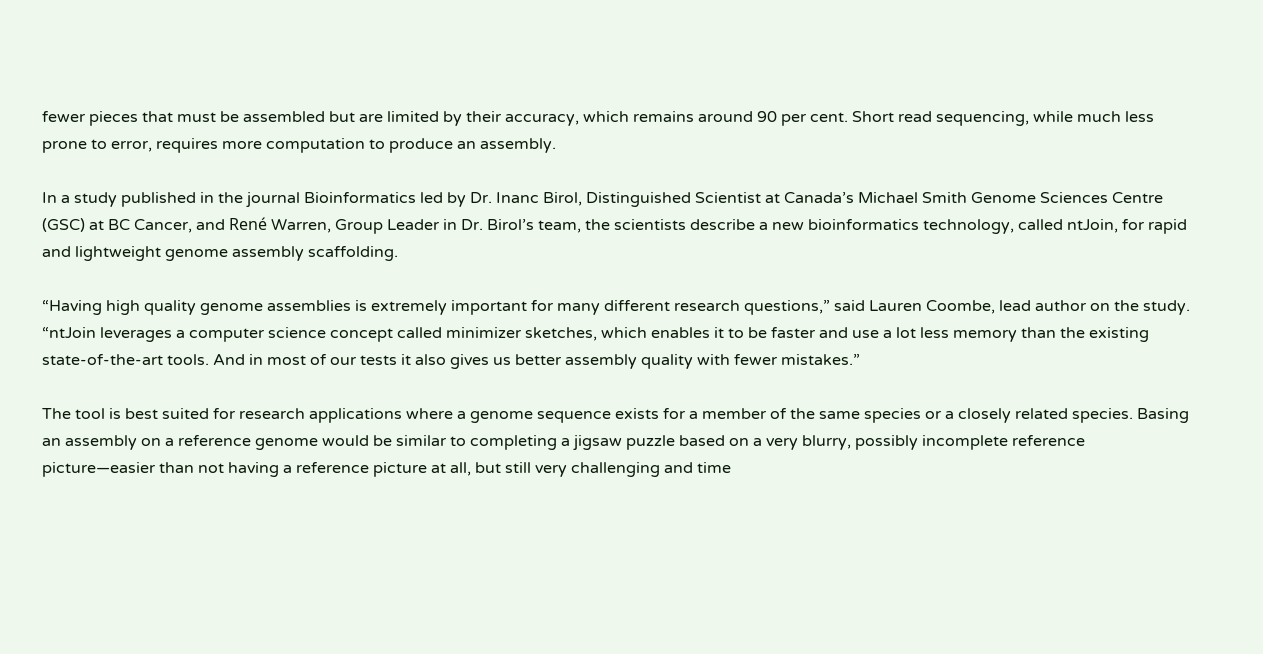fewer pieces that must be assembled but are limited by their accuracy, which remains around 90 per cent. Short read sequencing, while much less prone to error, requires more computation to produce an assembly.

In a study published in the journal Bioinformatics led by Dr. Inanc Birol, Distinguished Scientist at Canada’s Michael Smith Genome Sciences Centre (GSC) at BC Cancer, and René Warren, Group Leader in Dr. Birol’s team, the scientists describe a new bioinformatics technology, called ntJoin, for rapid and lightweight genome assembly scaffolding.

“Having high quality genome assemblies is extremely important for many different research questions,” said Lauren Coombe, lead author on the study. “ntJoin leverages a computer science concept called minimizer sketches, which enables it to be faster and use a lot less memory than the existing state-of-the-art tools. And in most of our tests it also gives us better assembly quality with fewer mistakes.”

The tool is best suited for research applications where a genome sequence exists for a member of the same species or a closely related species. Basing an assembly on a reference genome would be similar to completing a jigsaw puzzle based on a very blurry, possibly incomplete reference picture—easier than not having a reference picture at all, but still very challenging and time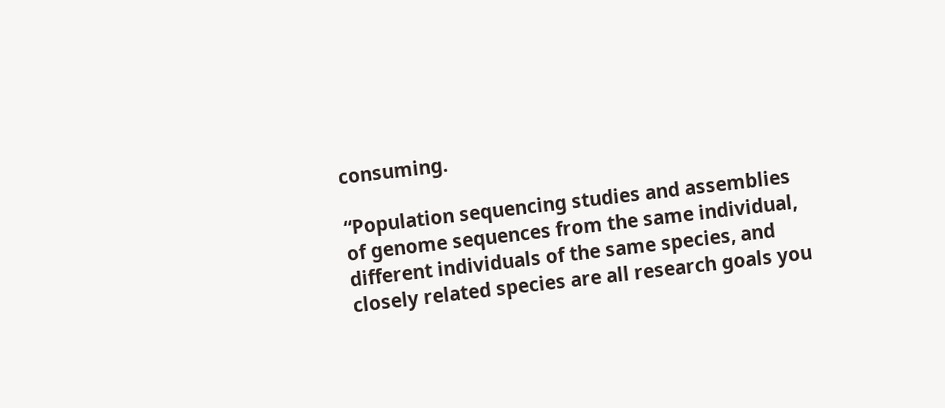consuming.

“Population sequencing studies and assemblies of genome sequences from the same individual, different individuals of the same species, and closely related species are all research goals you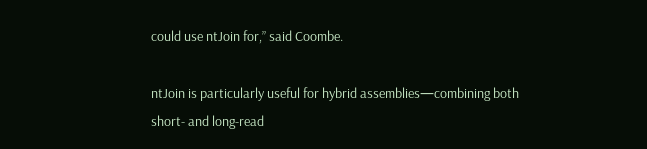could use ntJoin for,” said Coombe.

ntJoin is particularly useful for hybrid assemblies—combining both short- and long-read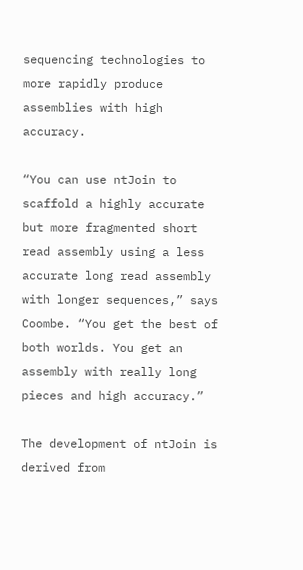sequencing technologies to more rapidly produce assemblies with high accuracy.

“You can use ntJoin to scaffold a highly accurate but more fragmented short read assembly using a less accurate long read assembly with longer sequences,” says Coombe. “You get the best of both worlds. You get an assembly with really long pieces and high accuracy.”

The development of ntJoin is derived from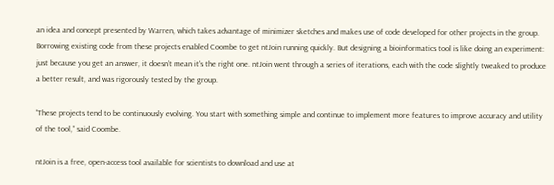an idea and concept presented by Warren, which takes advantage of minimizer sketches and makes use of code developed for other projects in the group. Borrowing existing code from these projects enabled Coombe to get ntJoin running quickly. But designing a bioinformatics tool is like doing an experiment: just because you get an answer, it doesn’t mean it's the right one. ntJoin went through a series of iterations, each with the code slightly tweaked to produce a better result, and was rigorously tested by the group.

“These projects tend to be continuously evolving. You start with something simple and continue to implement more features to improve accuracy and utility of the tool,” said Coombe.

ntJoin is a free, open-access tool available for scientists to download and use at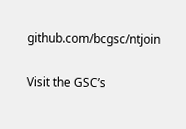github.com/bcgsc/ntjoin

Visit the GSC’s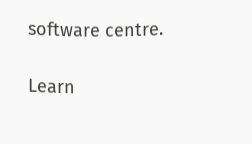software centre.

Learn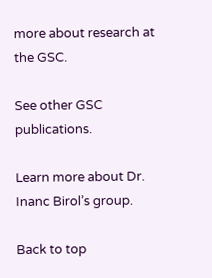more about research at the GSC.

See other GSC publications.

Learn more about Dr. Inanc Birol’s group.

Back to top